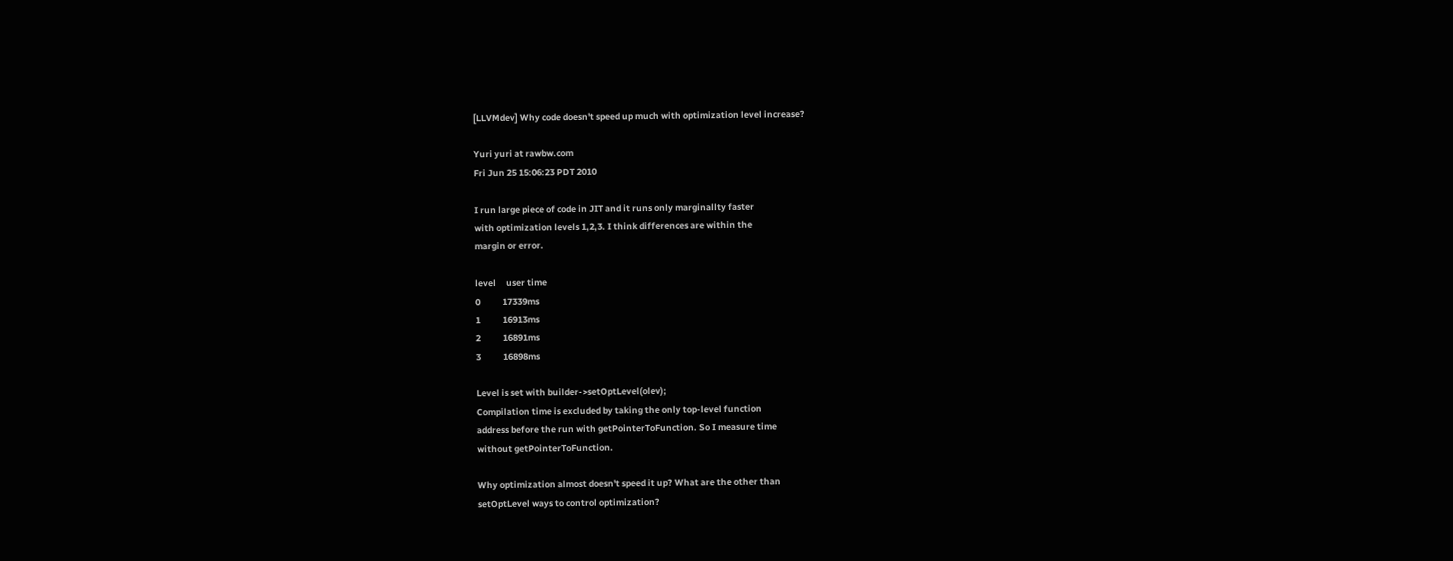[LLVMdev] Why code doesn't speed up much with optimization level increase?

Yuri yuri at rawbw.com
Fri Jun 25 15:06:23 PDT 2010

I run large piece of code in JIT and it runs only marginallty faster
with optimization levels 1,2,3. I think differences are within the
margin or error.

level     user time
0           17339ms
1           16913ms
2           16891ms
3           16898ms

Level is set with builder->setOptLevel(olev);
Compilation time is excluded by taking the only top-level function
address before the run with getPointerToFunction. So I measure time
without getPointerToFunction.

Why optimization almost doesn't speed it up? What are the other than
setOptLevel ways to control optimization?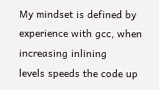My mindset is defined by experience with gcc, when increasing inlining
levels speeds the code up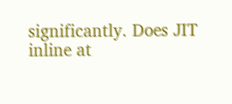significantly. Does JIT inline at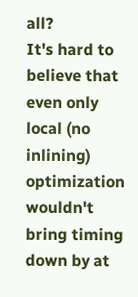all?
It's hard to believe that even only local (no inlining) optimization
wouldn't bring timing down by at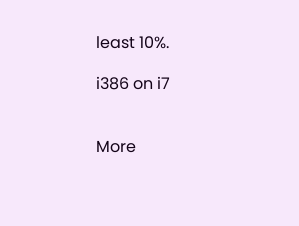least 10%.

i386 on i7


More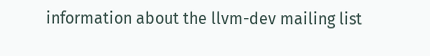information about the llvm-dev mailing list